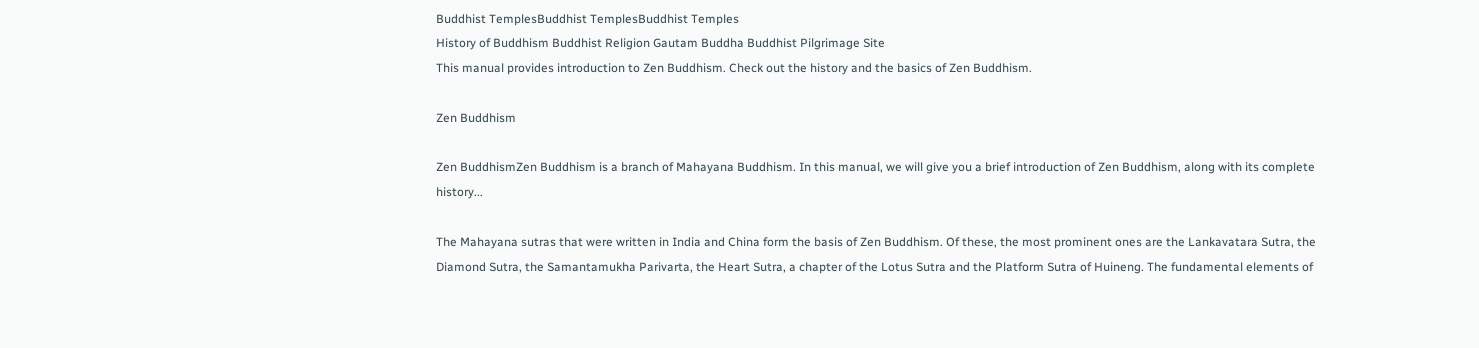Buddhist TemplesBuddhist TemplesBuddhist Temples
History of Buddhism Buddhist Religion Gautam Buddha Buddhist Pilgrimage Site
This manual provides introduction to Zen Buddhism. Check out the history and the basics of Zen Buddhism.

Zen Buddhism

Zen BuddhismZen Buddhism is a branch of Mahayana Buddhism. In this manual, we will give you a brief introduction of Zen Buddhism, along with its complete history...

The Mahayana sutras that were written in India and China form the basis of Zen Buddhism. Of these, the most prominent ones are the Lankavatara Sutra, the Diamond Sutra, the Samantamukha Parivarta, the Heart Sutra, a chapter of the Lotus Sutra and the Platform Sutra of Huineng. The fundamental elements of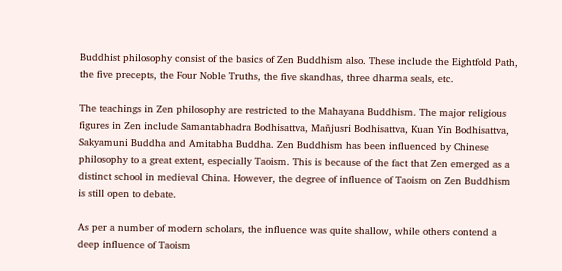Buddhist philosophy consist of the basics of Zen Buddhism also. These include the Eightfold Path, the five precepts, the Four Noble Truths, the five skandhas, three dharma seals, etc.

The teachings in Zen philosophy are restricted to the Mahayana Buddhism. The major religious figures in Zen include Samantabhadra Bodhisattva, Mañjusri Bodhisattva, Kuan Yin Bodhisattva, Sakyamuni Buddha and Amitabha Buddha. Zen Buddhism has been influenced by Chinese philosophy to a great extent, especially Taoism. This is because of the fact that Zen emerged as a distinct school in medieval China. However, the degree of influence of Taoism on Zen Buddhism is still open to debate.

As per a number of modern scholars, the influence was quite shallow, while others contend a deep influence of Taoism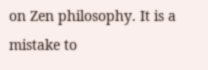on Zen philosophy. It is a mistake to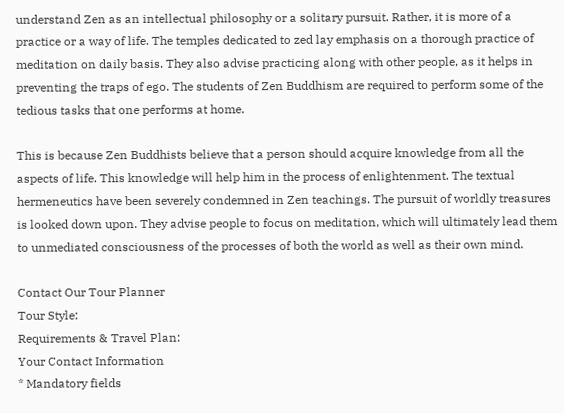understand Zen as an intellectual philosophy or a solitary pursuit. Rather, it is more of a practice or a way of life. The temples dedicated to zed lay emphasis on a thorough practice of meditation on daily basis. They also advise practicing along with other people, as it helps in preventing the traps of ego. The students of Zen Buddhism are required to perform some of the tedious tasks that one performs at home.

This is because Zen Buddhists believe that a person should acquire knowledge from all the aspects of life. This knowledge will help him in the process of enlightenment. The textual hermeneutics have been severely condemned in Zen teachings. The pursuit of worldly treasures is looked down upon. They advise people to focus on meditation, which will ultimately lead them to unmediated consciousness of the processes of both the world as well as their own mind.

Contact Our Tour Planner
Tour Style:
Requirements & Travel Plan:
Your Contact Information
* Mandatory fields